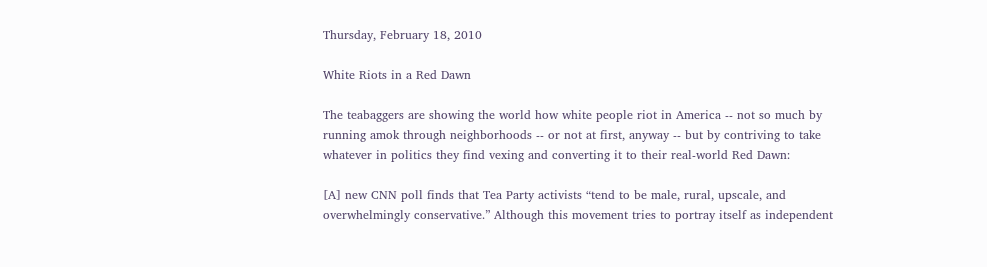Thursday, February 18, 2010

White Riots in a Red Dawn

The teabaggers are showing the world how white people riot in America -- not so much by running amok through neighborhoods -- or not at first, anyway -- but by contriving to take whatever in politics they find vexing and converting it to their real-world Red Dawn:

[A] new CNN poll finds that Tea Party activists “tend to be male, rural, upscale, and overwhelmingly conservative.” Although this movement tries to portray itself as independent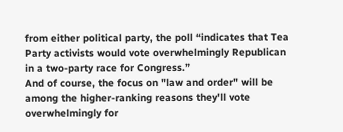from either political party, the poll “indicates that Tea Party activists would vote overwhelmingly Republican in a two-party race for Congress.”
And of course, the focus on "law and order" will be among the higher-ranking reasons they'll vote overwhelmingly for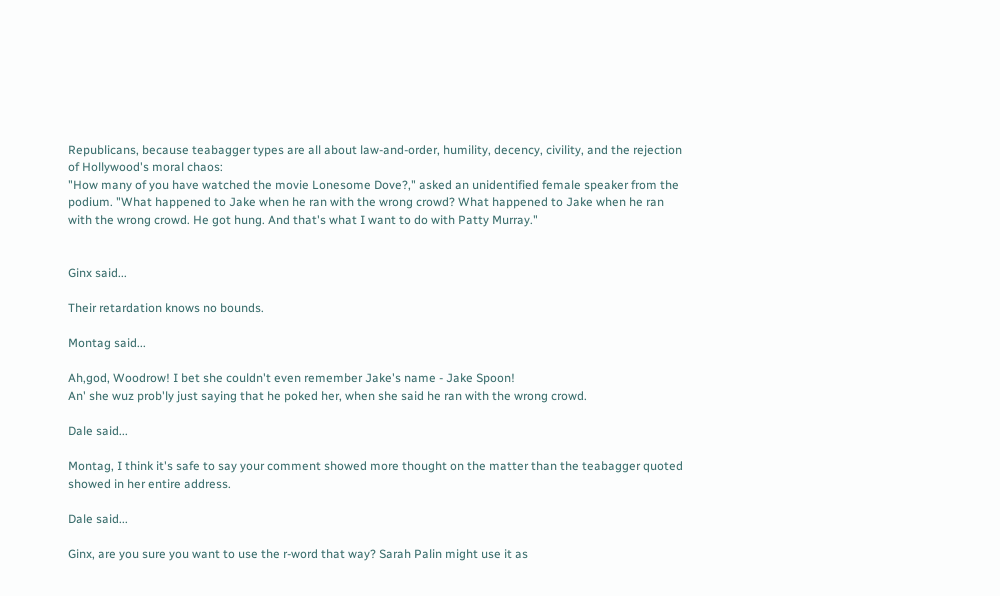Republicans, because teabagger types are all about law-and-order, humility, decency, civility, and the rejection of Hollywood's moral chaos:
"How many of you have watched the movie Lonesome Dove?," asked an unidentified female speaker from the podium. "What happened to Jake when he ran with the wrong crowd? What happened to Jake when he ran with the wrong crowd. He got hung. And that's what I want to do with Patty Murray."


Ginx said...

Their retardation knows no bounds.

Montag said...

Ah,god, Woodrow! I bet she couldn't even remember Jake's name - Jake Spoon!
An' she wuz prob'ly just saying that he poked her, when she said he ran with the wrong crowd.

Dale said...

Montag, I think it's safe to say your comment showed more thought on the matter than the teabagger quoted showed in her entire address.

Dale said...

Ginx, are you sure you want to use the r-word that way? Sarah Palin might use it as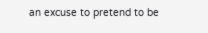an excuse to pretend to be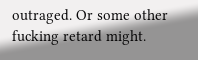outraged. Or some other fucking retard might.